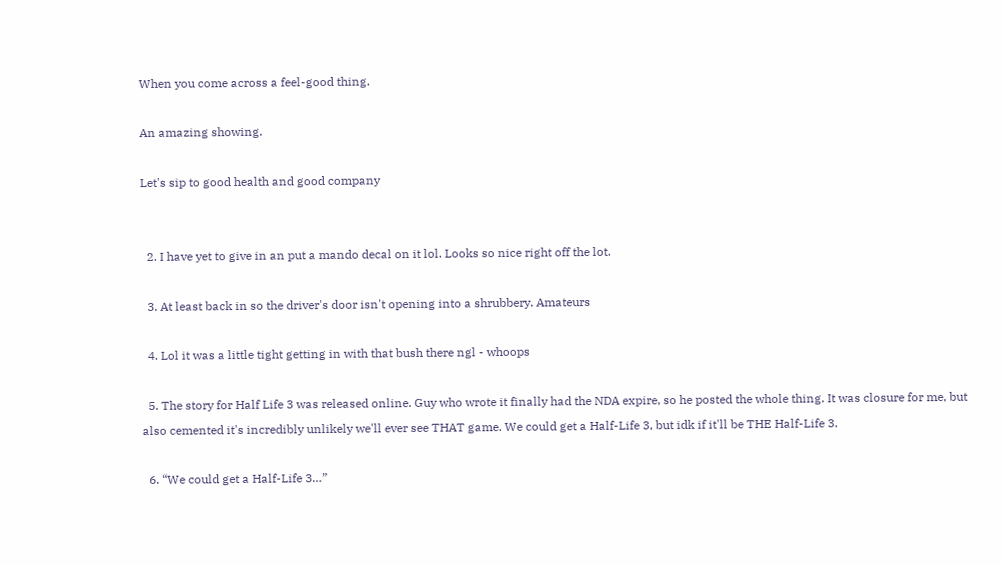When you come across a feel-good thing.

An amazing showing.

Let's sip to good health and good company


  2. I have yet to give in an put a mando decal on it lol. Looks so nice right off the lot.

  3. At least back in so the driver's door isn't opening into a shrubbery. Amateurs

  4. Lol it was a little tight getting in with that bush there ngl - whoops

  5. The story for Half Life 3 was released online. Guy who wrote it finally had the NDA expire, so he posted the whole thing. It was closure for me, but also cemented it's incredibly unlikely we'll ever see THAT game. We could get a Half-Life 3, but idk if it'll be THE Half-Life 3.

  6. “We could get a Half-Life 3…”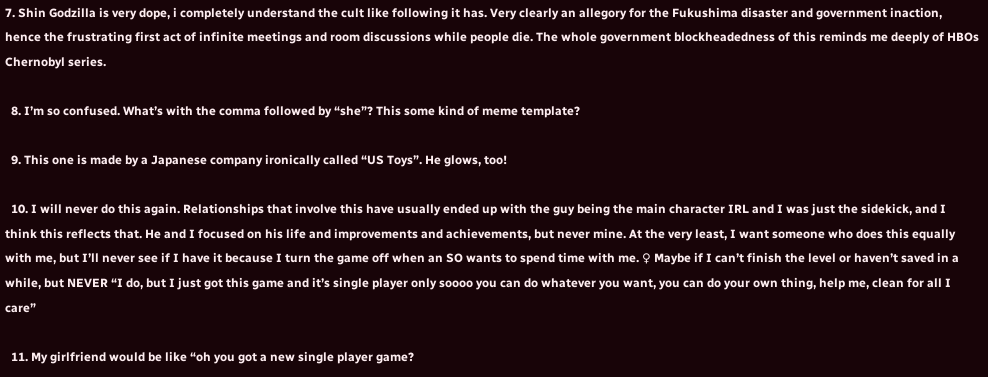7. Shin Godzilla is very dope, i completely understand the cult like following it has. Very clearly an allegory for the Fukushima disaster and government inaction, hence the frustrating first act of infinite meetings and room discussions while people die. The whole government blockheadedness of this reminds me deeply of HBOs Chernobyl series.

  8. I’m so confused. What’s with the comma followed by “she”? This some kind of meme template?

  9. This one is made by a Japanese company ironically called “US Toys”. He glows, too!

  10. I will never do this again. Relationships that involve this have usually ended up with the guy being the main character IRL and I was just the sidekick, and I think this reflects that. He and I focused on his life and improvements and achievements, but never mine. At the very least, I want someone who does this equally with me, but I’ll never see if I have it because I turn the game off when an SO wants to spend time with me. ♀ Maybe if I can’t finish the level or haven’t saved in a while, but NEVER “I do, but I just got this game and it’s single player only soooo you can do whatever you want, you can do your own thing, help me, clean for all I care”

  11. My girlfriend would be like “oh you got a new single player game?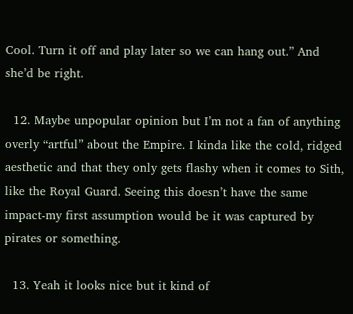Cool. Turn it off and play later so we can hang out.” And she’d be right.

  12. Maybe unpopular opinion but I’m not a fan of anything overly “artful” about the Empire. I kinda like the cold, ridged aesthetic and that they only gets flashy when it comes to Sith, like the Royal Guard. Seeing this doesn’t have the same impact-my first assumption would be it was captured by pirates or something.

  13. Yeah it looks nice but it kind of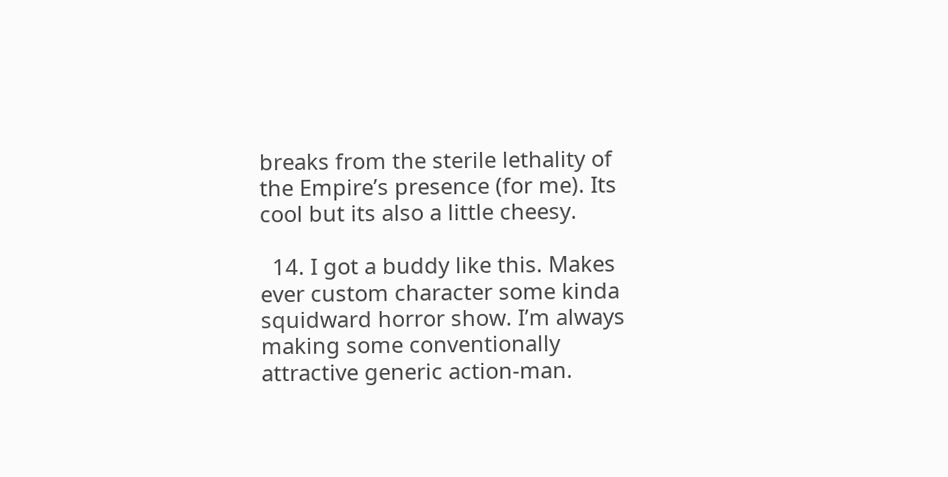breaks from the sterile lethality of the Empire’s presence (for me). Its cool but its also a little cheesy.

  14. I got a buddy like this. Makes ever custom character some kinda squidward horror show. I’m always making some conventionally attractive generic action-man.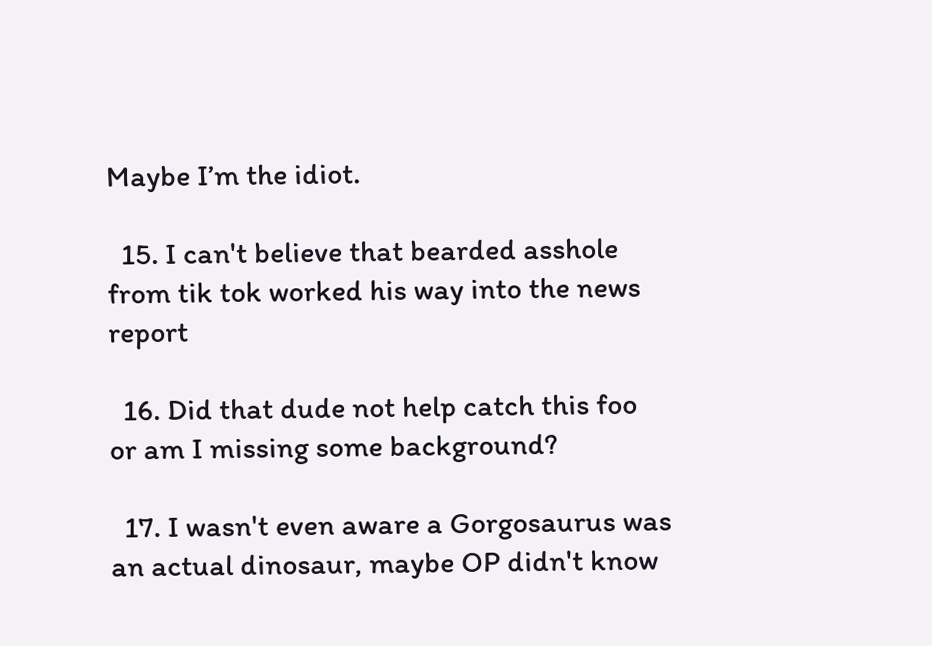Maybe I’m the idiot.

  15. I can't believe that bearded asshole from tik tok worked his way into the news report

  16. Did that dude not help catch this foo or am I missing some background?

  17. I wasn't even aware a Gorgosaurus was an actual dinosaur, maybe OP didn't know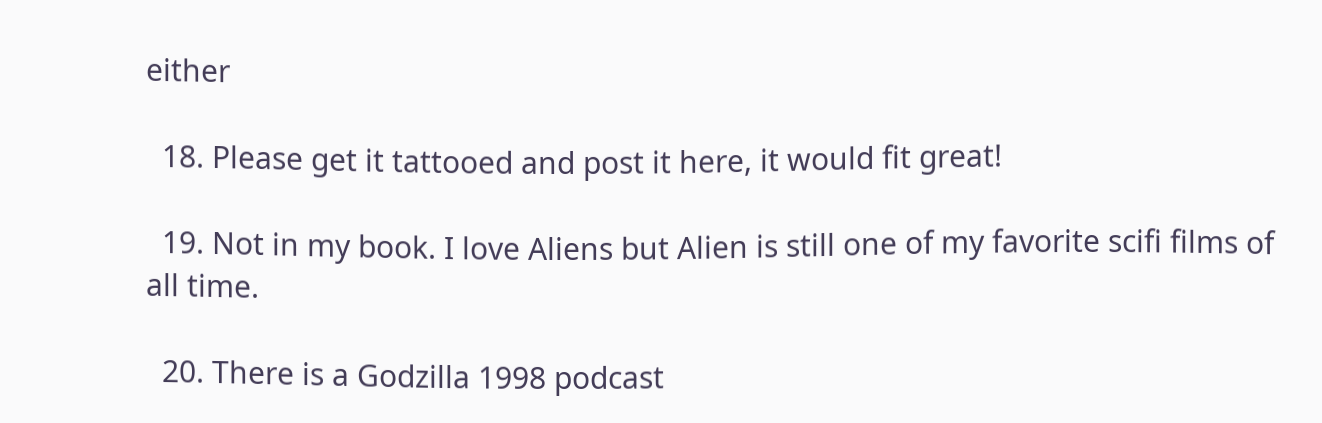either

  18. Please get it tattooed and post it here, it would fit great!

  19. Not in my book. I love Aliens but Alien is still one of my favorite scifi films of all time.

  20. There is a Godzilla 1998 podcast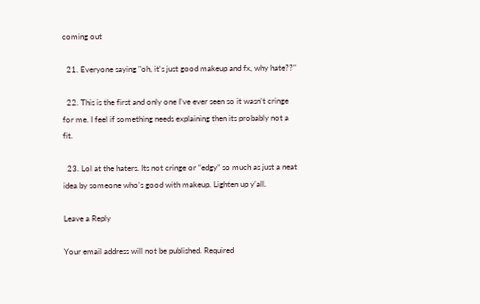coming out

  21. Everyone saying "oh, it's just good makeup and fx, why hate??"

  22. This is the first and only one I’ve ever seen so it wasn’t cringe for me. I feel if something needs explaining then its probably not a fit.

  23. Lol at the haters. Its not cringe or “edgy” so much as just a neat idea by someone who’s good with makeup. Lighten up y’all.

Leave a Reply

Your email address will not be published. Required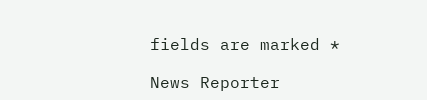fields are marked *

News Reporter